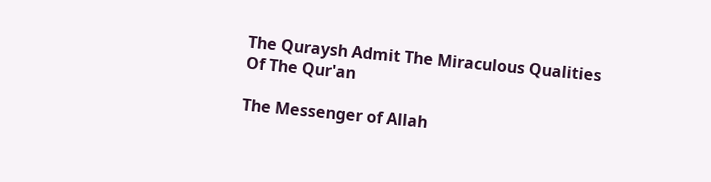The Quraysh Admit The Miraculous Qualities Of The Qur'an

The Messenger of Allah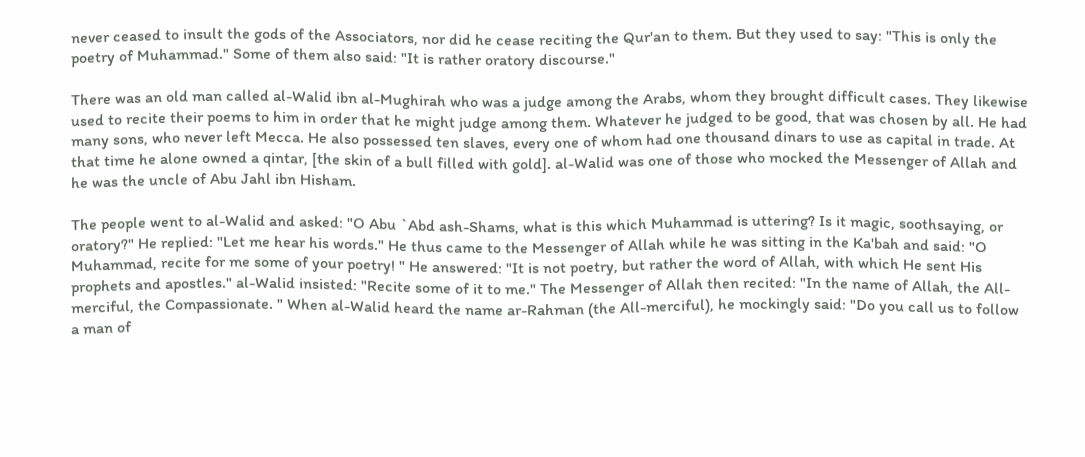never ceased to insult the gods of the Associators, nor did he cease reciting the Qur'an to them. But they used to say: "This is only the poetry of Muhammad." Some of them also said: "It is rather oratory discourse."

There was an old man called al-Walid ibn al-Mughirah who was a judge among the Arabs, whom they brought difficult cases. They likewise used to recite their poems to him in order that he might judge among them. Whatever he judged to be good, that was chosen by all. He had many sons, who never left Mecca. He also possessed ten slaves, every one of whom had one thousand dinars to use as capital in trade. At that time he alone owned a qintar, [the skin of a bull filled with gold]. al-Walid was one of those who mocked the Messenger of Allah and he was the uncle of Abu Jahl ibn Hisham.

The people went to al-Walid and asked: "O Abu `Abd ash-Shams, what is this which Muhammad is uttering? Is it magic, soothsaying, or oratory?" He replied: "Let me hear his words." He thus came to the Messenger of Allah while he was sitting in the Ka'bah and said: "O Muhammad, recite for me some of your poetry! " He answered: "It is not poetry, but rather the word of Allah, with which He sent His prophets and apostles." al-Walid insisted: "Recite some of it to me." The Messenger of Allah then recited: "In the name of Allah, the All-merciful, the Compassionate. " When al-Walid heard the name ar-Rahman (the All-merciful), he mockingly said: "Do you call us to follow a man of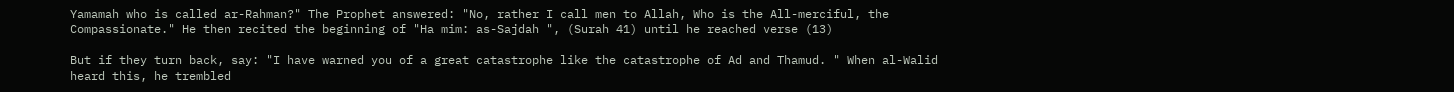Yamamah who is called ar-Rahman?" The Prophet answered: "No, rather I call men to Allah, Who is the All-merciful, the Compassionate." He then recited the beginning of "Ha mim: as-Sajdah ", (Surah 41) until he reached verse (13)

But if they turn back, say: "I have warned you of a great catastrophe like the catastrophe of Ad and Thamud. " When al-Walid heard this, he trembled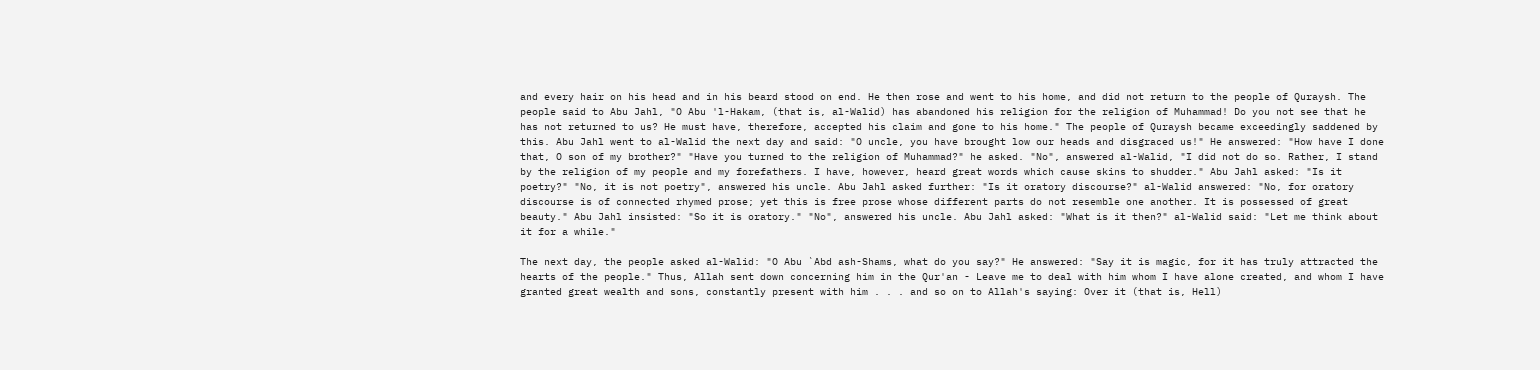and every hair on his head and in his beard stood on end. He then rose and went to his home, and did not return to the people of Quraysh. The people said to Abu Jahl, "O Abu 'l-Hakam, (that is, al-Walid) has abandoned his religion for the religion of Muhammad! Do you not see that he has not returned to us? He must have, therefore, accepted his claim and gone to his home." The people of Quraysh became exceedingly saddened by this. Abu Jahl went to al-Walid the next day and said: "O uncle, you have brought low our heads and disgraced us!" He answered: "How have I done that, O son of my brother?" "Have you turned to the religion of Muhammad?" he asked. "No", answered al-Walid, "I did not do so. Rather, I stand by the religion of my people and my forefathers. I have, however, heard great words which cause skins to shudder." Abu Jahl asked: "Is it poetry?" "No, it is not poetry", answered his uncle. Abu Jahl asked further: "Is it oratory discourse?" al-Walid answered: "No, for oratory discourse is of connected rhymed prose; yet this is free prose whose different parts do not resemble one another. It is possessed of great beauty." Abu Jahl insisted: "So it is oratory." "No", answered his uncle. Abu Jahl asked: "What is it then?" al-Walid said: "Let me think about it for a while."

The next day, the people asked al-Walid: "O Abu `Abd ash-Shams, what do you say?" He answered: "Say it is magic, for it has truly attracted the hearts of the people." Thus, Allah sent down concerning him in the Qur'an - Leave me to deal with him whom I have alone created, and whom I have granted great wealth and sons, constantly present with him . . . and so on to Allah's saying: Over it (that is, Hell)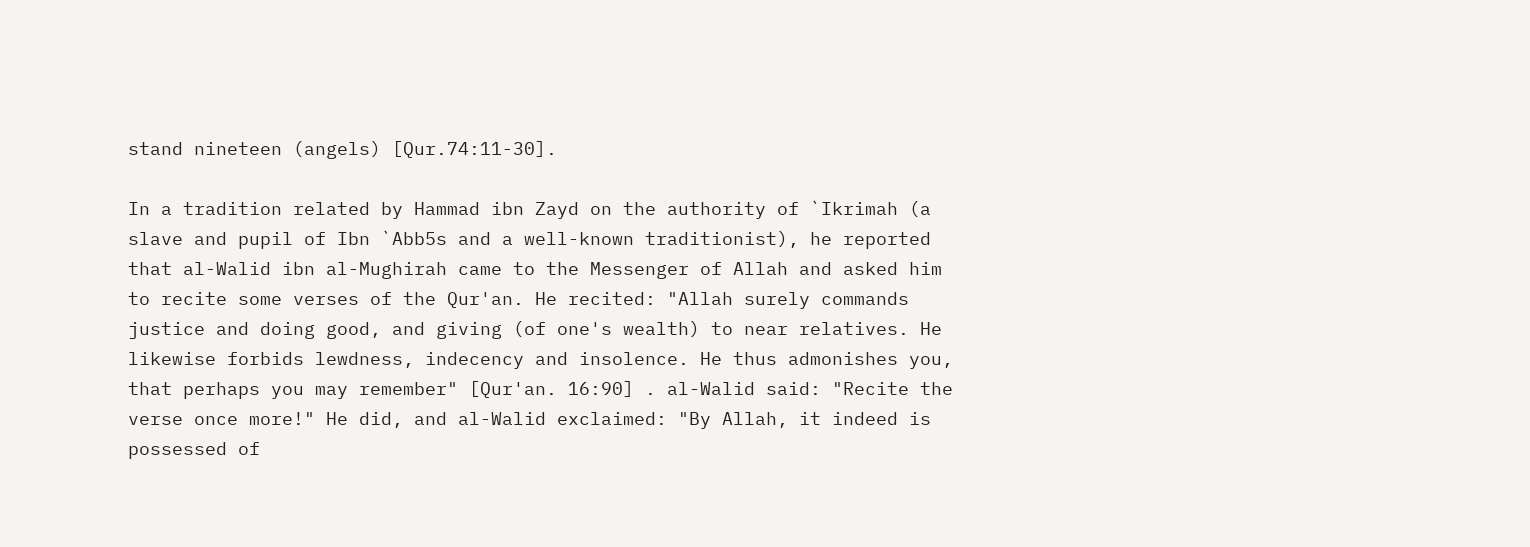stand nineteen (angels) [Qur.74:11-30].

In a tradition related by Hammad ibn Zayd on the authority of `Ikrimah (a slave and pupil of Ibn `Abb5s and a well-known traditionist), he reported that al-Walid ibn al-Mughirah came to the Messenger of Allah and asked him to recite some verses of the Qur'an. He recited: "Allah surely commands justice and doing good, and giving (of one's wealth) to near relatives. He likewise forbids lewdness, indecency and insolence. He thus admonishes you, that perhaps you may remember" [Qur'an. 16:90] . al-Walid said: "Recite the verse once more!" He did, and al-Walid exclaimed: "By Allah, it indeed is possessed of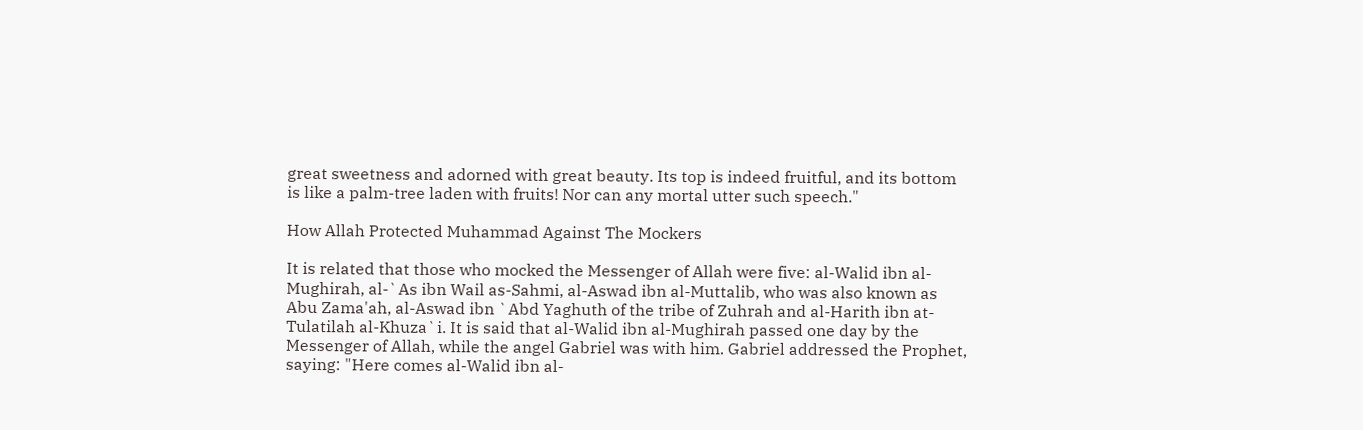great sweetness and adorned with great beauty. Its top is indeed fruitful, and its bottom is like a palm-tree laden with fruits! Nor can any mortal utter such speech."

How Allah Protected Muhammad Against The Mockers

It is related that those who mocked the Messenger of Allah were five: al-Walid ibn al-Mughirah, al-`As ibn Wail as-Sahmi, al-Aswad ibn al-Muttalib, who was also known as Abu Zama'ah, al-Aswad ibn `Abd Yaghuth of the tribe of Zuhrah and al-Harith ibn at-Tulatilah al-Khuza`i. It is said that al-Walid ibn al-Mughirah passed one day by the Messenger of Allah, while the angel Gabriel was with him. Gabriel addressed the Prophet, saying: "Here comes al-Walid ibn al-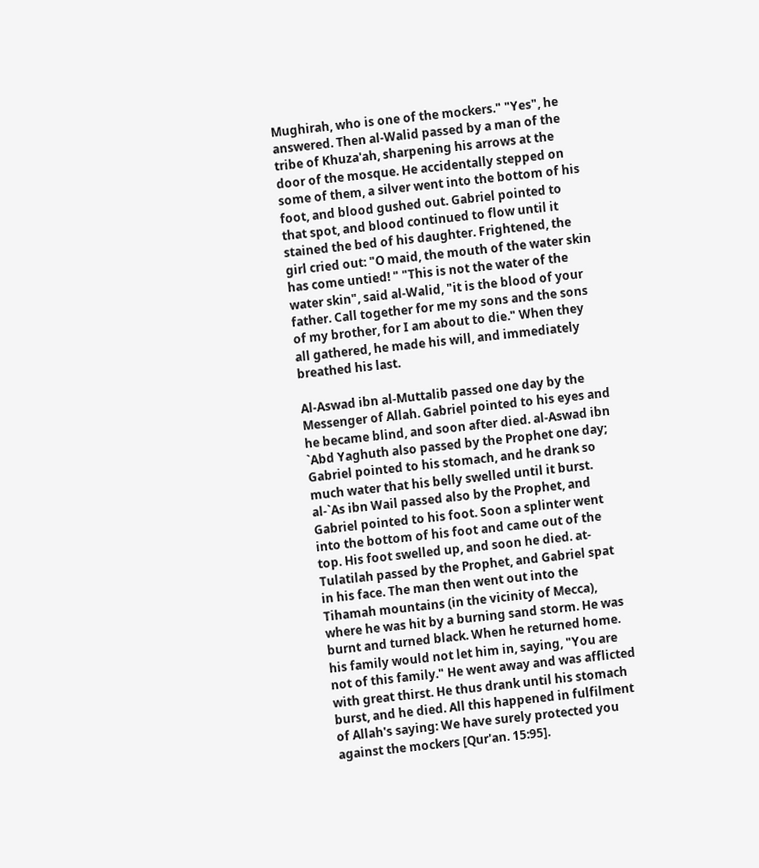Mughirah, who is one of the mockers." "Yes", he answered. Then al-Walid passed by a man of the tribe of Khuza'ah, sharpening his arrows at the door of the mosque. He accidentally stepped on some of them, a silver went into the bottom of his foot, and blood gushed out. Gabriel pointed to that spot, and blood continued to flow until it stained the bed of his daughter. Frightened, the girl cried out: "O maid, the mouth of the water skin has come untied! " "This is not the water of the water skin", said al-Walid, "it is the blood of your father. Call together for me my sons and the sons of my brother, for I am about to die." When they all gathered, he made his will, and immediately breathed his last.

Al-Aswad ibn al-Muttalib passed one day by the Messenger of Allah. Gabriel pointed to his eyes and he became blind, and soon after died. al-Aswad ibn `Abd Yaghuth also passed by the Prophet one day; Gabriel pointed to his stomach, and he drank so much water that his belly swelled until it burst. al-`As ibn Wail passed also by the Prophet, and Gabriel pointed to his foot. Soon a splinter went into the bottom of his foot and came out of the top. His foot swelled up, and soon he died. at-Tulatilah passed by the Prophet, and Gabriel spat in his face. The man then went out into the Tihamah mountains (in the vicinity of Mecca), where he was hit by a burning sand storm. He was burnt and turned black. When he returned home. his family would not let him in, saying, "You are not of this family." He went away and was afflicted with great thirst. He thus drank until his stomach burst, and he died. All this happened in fulfilment of Allah's saying: We have surely protected you against the mockers [Qur'an. 15:95].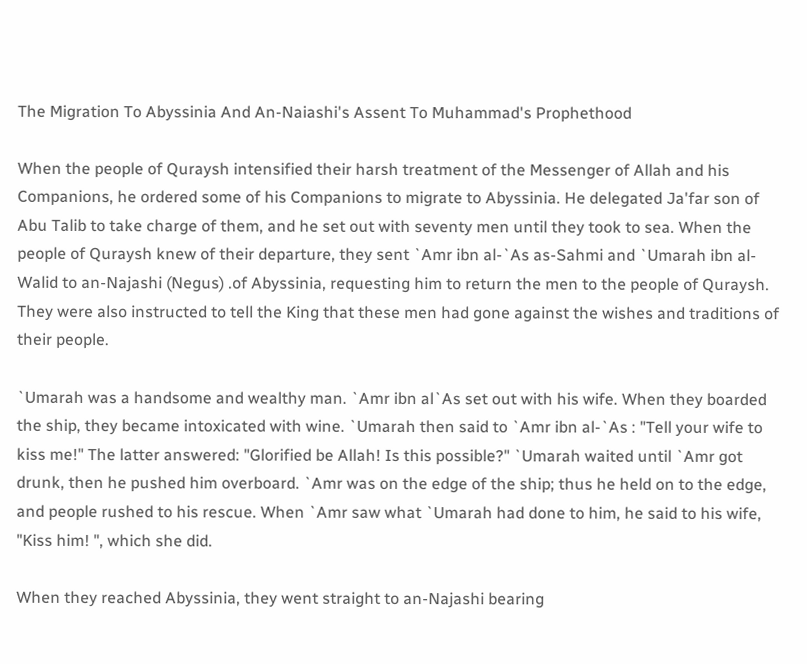The Migration To Abyssinia And An-Naiashi's Assent To Muhammad's Prophethood

When the people of Quraysh intensified their harsh treatment of the Messenger of Allah and his Companions, he ordered some of his Companions to migrate to Abyssinia. He delegated Ja'far son of Abu Talib to take charge of them, and he set out with seventy men until they took to sea. When the people of Quraysh knew of their departure, they sent `Amr ibn al-`As as-Sahmi and `Umarah ibn al-Walid to an-Najashi (Negus) .of Abyssinia, requesting him to return the men to the people of Quraysh. They were also instructed to tell the King that these men had gone against the wishes and traditions of their people.

`Umarah was a handsome and wealthy man. `Amr ibn al`As set out with his wife. When they boarded the ship, they became intoxicated with wine. `Umarah then said to `Amr ibn al-`As : "Tell your wife to kiss me!" The latter answered: "Glorified be Allah! Is this possible?" `Umarah waited until `Amr got drunk, then he pushed him overboard. `Amr was on the edge of the ship; thus he held on to the edge, and people rushed to his rescue. When `Amr saw what `Umarah had done to him, he said to his wife, "Kiss him! ", which she did.

When they reached Abyssinia, they went straight to an-Najashi bearing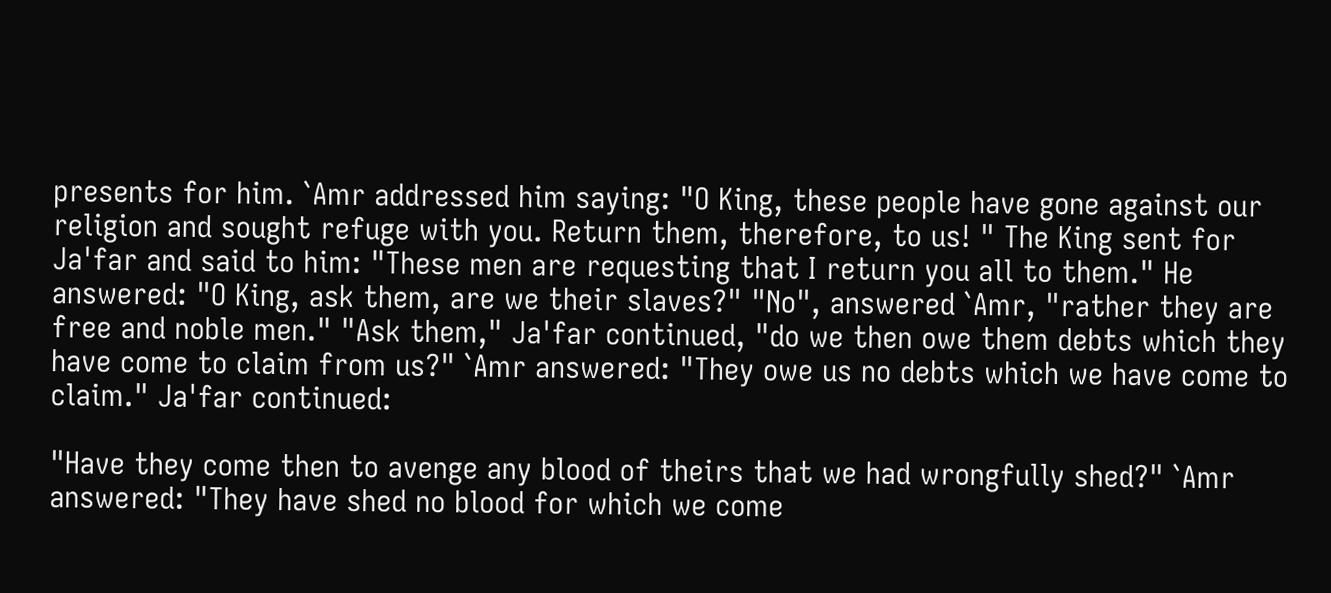presents for him. `Amr addressed him saying: "O King, these people have gone against our religion and sought refuge with you. Return them, therefore, to us! " The King sent for Ja'far and said to him: "These men are requesting that I return you all to them." He answered: "O King, ask them, are we their slaves?" "No", answered `Amr, "rather they are free and noble men." "Ask them," Ja'far continued, "do we then owe them debts which they have come to claim from us?" `Amr answered: "They owe us no debts which we have come to claim." Ja'far continued:

"Have they come then to avenge any blood of theirs that we had wrongfully shed?" `Amr answered: "They have shed no blood for which we come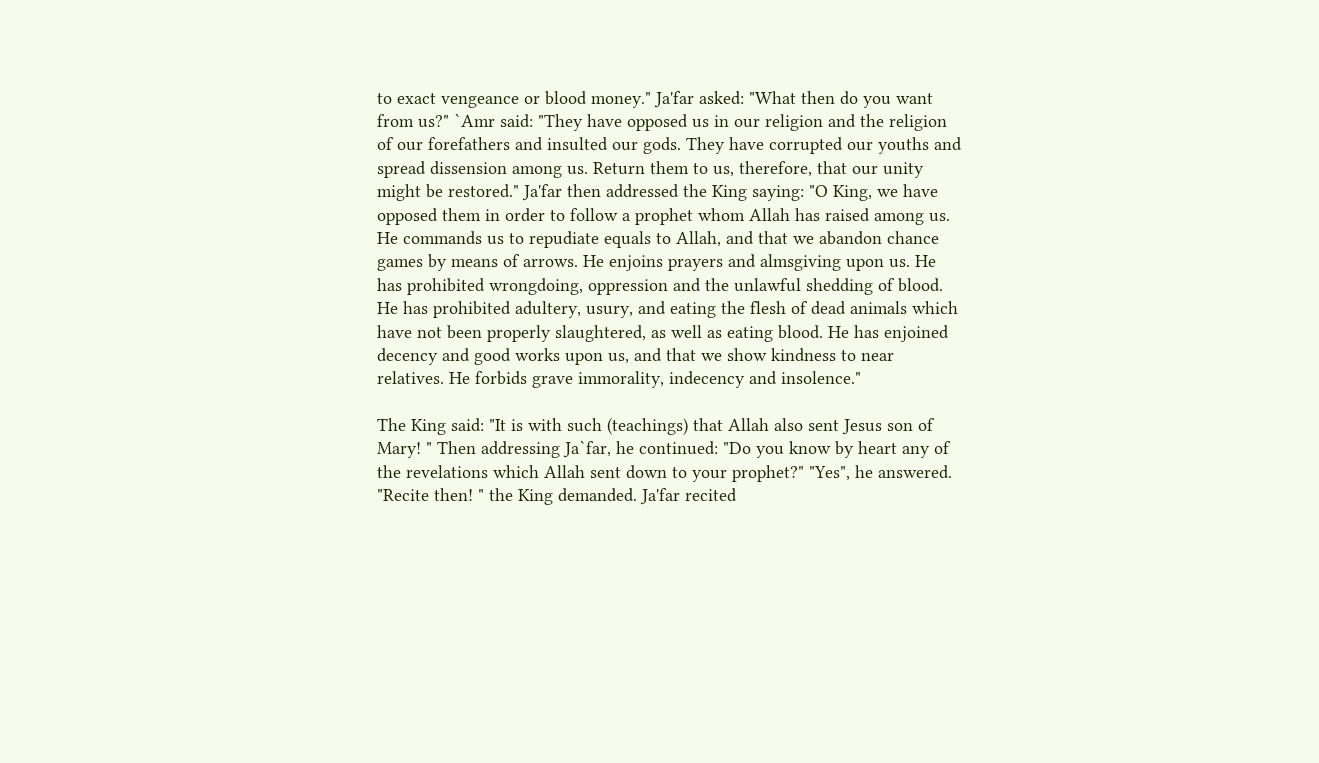to exact vengeance or blood money." Ja'far asked: "What then do you want from us?" `Amr said: "They have opposed us in our religion and the religion of our forefathers and insulted our gods. They have corrupted our youths and spread dissension among us. Return them to us, therefore, that our unity might be restored." Ja'far then addressed the King saying: "O King, we have opposed them in order to follow a prophet whom Allah has raised among us. He commands us to repudiate equals to Allah, and that we abandon chance games by means of arrows. He enjoins prayers and almsgiving upon us. He has prohibited wrongdoing, oppression and the unlawful shedding of blood. He has prohibited adultery, usury, and eating the flesh of dead animals which have not been properly slaughtered, as well as eating blood. He has enjoined decency and good works upon us, and that we show kindness to near relatives. He forbids grave immorality, indecency and insolence."

The King said: "It is with such (teachings) that Allah also sent Jesus son of Mary! " Then addressing Ja`far, he continued: "Do you know by heart any of the revelations which Allah sent down to your prophet?" "Yes", he answered. "Recite then! " the King demanded. Ja'far recited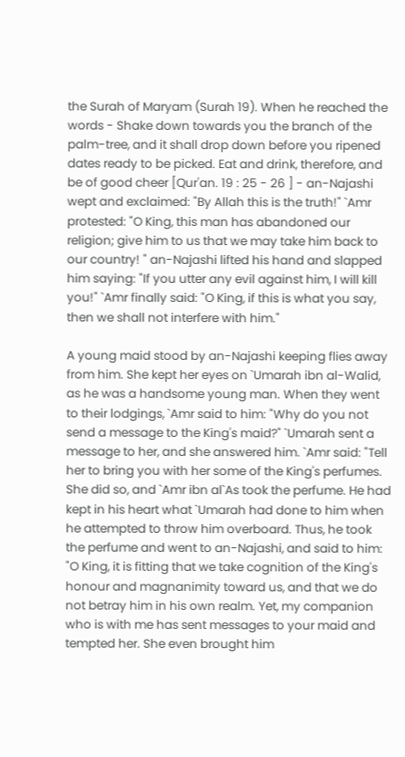the Surah of Maryam (Surah 19). When he reached the words - Shake down towards you the branch of the palm-tree, and it shall drop down before you ripened dates ready to be picked. Eat and drink, therefore, and be of good cheer [Qur'an. 19 : 25 - 26 ] - an-Najashi wept and exclaimed: "By Allah this is the truth!" `Amr protested: "O King, this man has abandoned our religion; give him to us that we may take him back to our country! " an-Najashi lifted his hand and slapped him saying: "If you utter any evil against him, I will kill you!" `Amr finally said: "O King, if this is what you say, then we shall not interfere with him."

A young maid stood by an-Najashi keeping flies away from him. She kept her eyes on `Umarah ibn al-Walid, as he was a handsome young man. When they went to their lodgings, `Amr said to him: "Why do you not send a message to the King's maid?" `Umarah sent a message to her, and she answered him. `Amr said: "Tell her to bring you with her some of the King's perfumes. She did so, and `Amr ibn al`As took the perfume. He had kept in his heart what `Umarah had done to him when he attempted to throw him overboard. Thus, he took the perfume and went to an-Najashi, and said to him: "O King, it is fitting that we take cognition of the King's honour and magnanimity toward us, and that we do not betray him in his own realm. Yet, my companion who is with me has sent messages to your maid and tempted her. She even brought him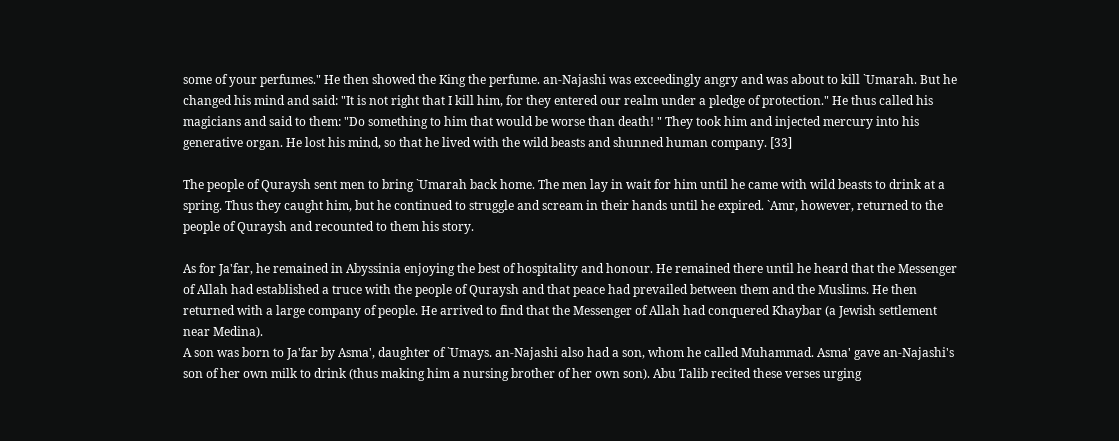some of your perfumes." He then showed the King the perfume. an-Najashi was exceedingly angry and was about to kill `Umarah. But he changed his mind and said: "It is not right that I kill him, for they entered our realm under a pledge of protection." He thus called his magicians and said to them: "Do something to him that would be worse than death! " They took him and injected mercury into his generative organ. He lost his mind, so that he lived with the wild beasts and shunned human company. [33]

The people of Quraysh sent men to bring `Umarah back home. The men lay in wait for him until he came with wild beasts to drink at a spring. Thus they caught him, but he continued to struggle and scream in their hands until he expired. `Amr, however, returned to the people of Quraysh and recounted to them his story.

As for Ja'far, he remained in Abyssinia enjoying the best of hospitality and honour. He remained there until he heard that the Messenger of Allah had established a truce with the people of Quraysh and that peace had prevailed between them and the Muslims. He then returned with a large company of people. He arrived to find that the Messenger of Allah had conquered Khaybar (a Jewish settlement near Medina).
A son was born to Ja'far by Asma', daughter of `Umays. an-Najashi also had a son, whom he called Muhammad. Asma' gave an-Najashi's son of her own milk to drink (thus making him a nursing brother of her own son). Abu Talib recited these verses urging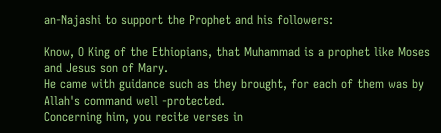an-Najashi to support the Prophet and his followers:

Know, O King of the Ethiopians, that Muhammad is a prophet like Moses and Jesus son of Mary.
He came with guidance such as they brought, for each of them was by Allah's command well -protected.
Concerning him, you recite verses in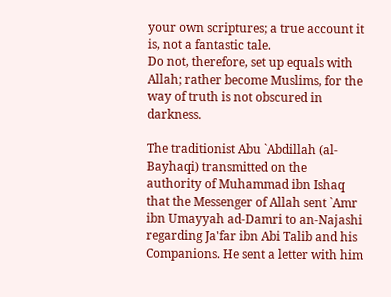your own scriptures; a true account it is, not a fantastic tale.
Do not, therefore, set up equals with Allah; rather become Muslims, for the way of truth is not obscured in darkness.

The traditionist Abu `Abdillah (al-Bayhaqi) transmitted on the authority of Muhammad ibn Ishaq that the Messenger of Allah sent `Amr ibn Umayyah ad-Damri to an-Najashi regarding Ja'far ibn Abi Talib and his Companions. He sent a letter with him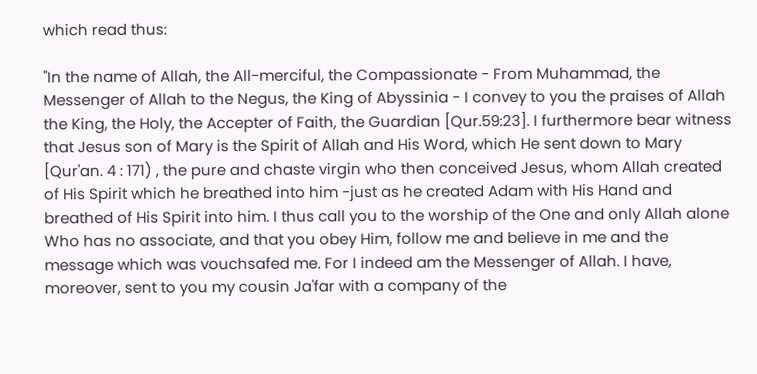which read thus:

"In the name of Allah, the All-merciful, the Compassionate - From Muhammad, the Messenger of Allah to the Negus, the King of Abyssinia - I convey to you the praises of Allah the King, the Holy, the Accepter of Faith, the Guardian [Qur.59:23]. I furthermore bear witness that Jesus son of Mary is the Spirit of Allah and His Word, which He sent down to Mary [Qur'an. 4 : 171) , the pure and chaste virgin who then conceived Jesus, whom Allah created of His Spirit which he breathed into him -just as he created Adam with His Hand and breathed of His Spirit into him. I thus call you to the worship of the One and only Allah alone Who has no associate, and that you obey Him, follow me and believe in me and the message which was vouchsafed me. For I indeed am the Messenger of Allah. I have, moreover, sent to you my cousin Ja'far with a company of the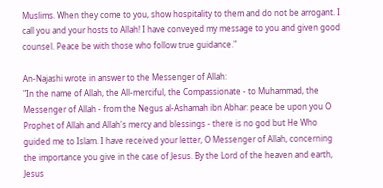Muslims. When they come to you, show hospitality to them and do not be arrogant. I call you and your hosts to Allah! I have conveyed my message to you and given good counsel. Peace be with those who follow true guidance."

An-Najashi wrote in answer to the Messenger of Allah:
"In the name of Allah, the All-merciful, the Compassionate - to Muhammad, the Messenger of Allah - from the Negus al-Ashamah ibn Abhar: peace be upon you O Prophet of Allah and Allah's mercy and blessings - there is no god but He Who guided me to Islam. I have received your letter, O Messenger of Allah, concerning the importance you give in the case of Jesus. By the Lord of the heaven and earth, Jesus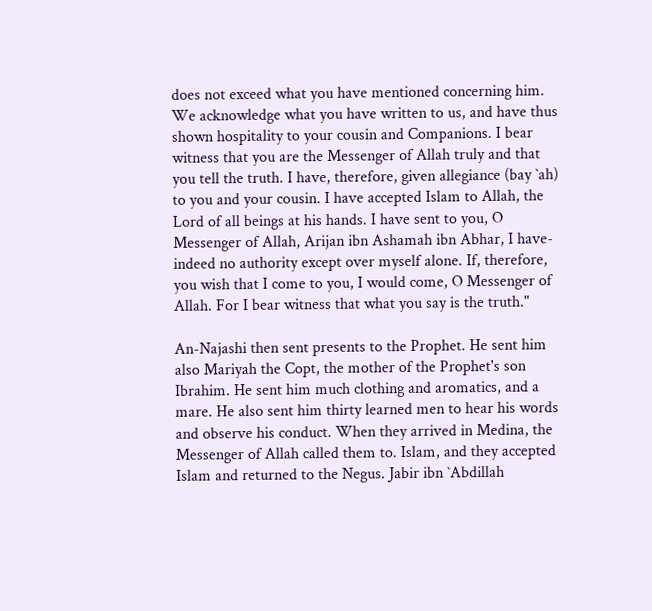does not exceed what you have mentioned concerning him. We acknowledge what you have written to us, and have thus shown hospitality to your cousin and Companions. I bear witness that you are the Messenger of Allah truly and that you tell the truth. I have, therefore, given allegiance (bay `ah) to you and your cousin. I have accepted Islam to Allah, the Lord of all beings at his hands. I have sent to you, O Messenger of Allah, Arijan ibn Ashamah ibn Abhar, I have-indeed no authority except over myself alone. If, therefore, you wish that I come to you, I would come, O Messenger of Allah. For I bear witness that what you say is the truth."

An-Najashi then sent presents to the Prophet. He sent him also Mariyah the Copt, the mother of the Prophet's son Ibrahim. He sent him much clothing and aromatics, and a mare. He also sent him thirty learned men to hear his words and observe his conduct. When they arrived in Medina, the Messenger of Allah called them to. Islam, and they accepted Islam and returned to the Negus. Jabir ibn `Abdillah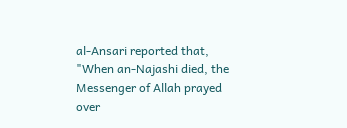al-Ansari reported that, "When an-Najashi died, the Messenger of Allah prayed over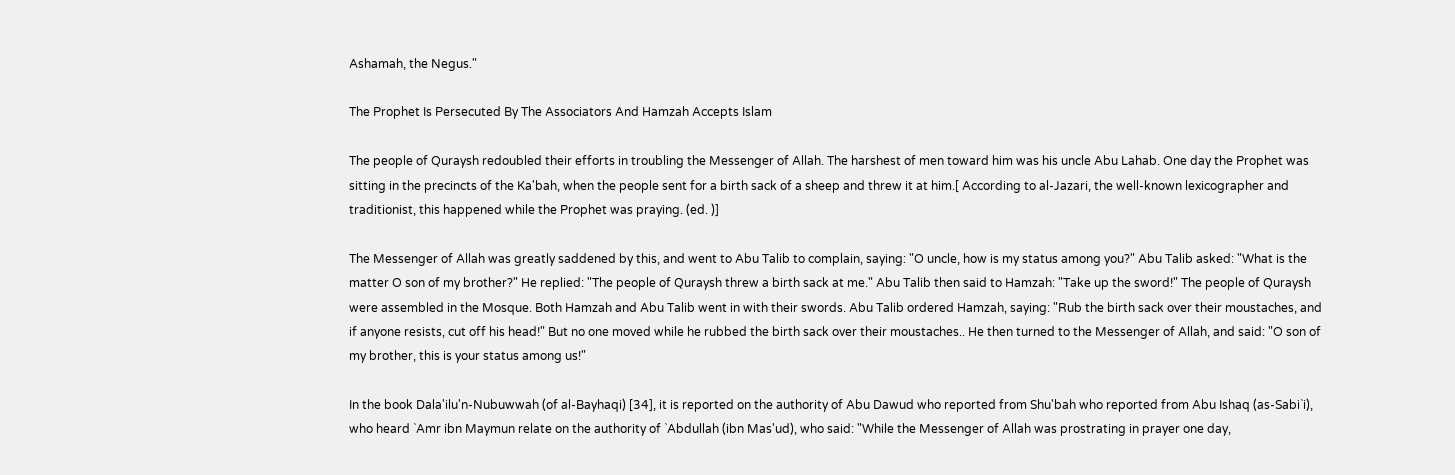Ashamah, the Negus."

The Prophet Is Persecuted By The Associators And Hamzah Accepts Islam

The people of Quraysh redoubled their efforts in troubling the Messenger of Allah. The harshest of men toward him was his uncle Abu Lahab. One day the Prophet was sitting in the precincts of the Ka'bah, when the people sent for a birth sack of a sheep and threw it at him.[ According to al-Jazari, the well-known lexicographer and traditionist, this happened while the Prophet was praying. (ed. )]

The Messenger of Allah was greatly saddened by this, and went to Abu Talib to complain, saying: "O uncle, how is my status among you?" Abu Talib asked: "What is the matter O son of my brother?" He replied: "The people of Quraysh threw a birth sack at me." Abu Talib then said to Hamzah: "Take up the sword!" The people of Quraysh were assembled in the Mosque. Both Hamzah and Abu Talib went in with their swords. Abu Talib ordered Hamzah, saying: "Rub the birth sack over their moustaches, and if anyone resists, cut off his head!" But no one moved while he rubbed the birth sack over their moustaches.. He then turned to the Messenger of Allah, and said: "O son of my brother, this is your status among us!"

In the book Dala'ilu'n-Nubuwwah (of al-Bayhaqi) [34], it is reported on the authority of Abu Dawud who reported from Shu'bah who reported from Abu Ishaq (as-Sabi`i), who heard `Amr ibn Maymun relate on the authority of `Abdullah (ibn Mas'ud), who said: "While the Messenger of Allah was prostrating in prayer one day,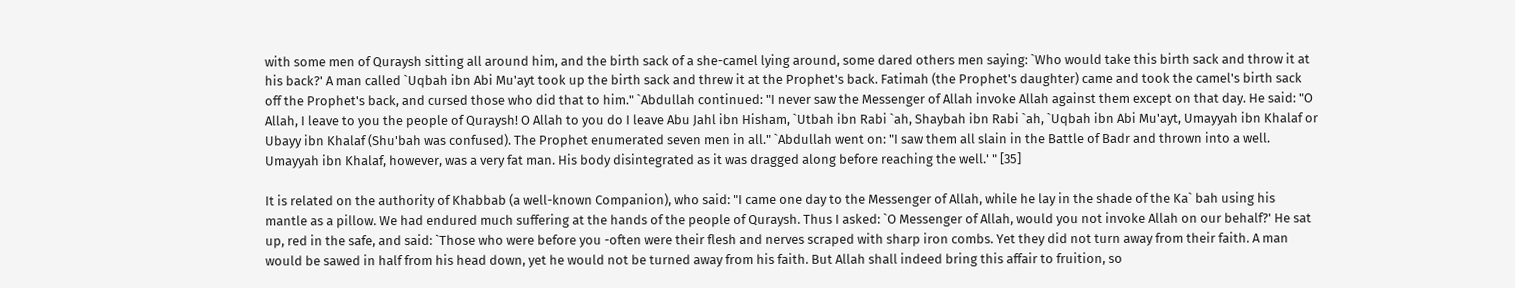with some men of Quraysh sitting all around him, and the birth sack of a she-camel lying around, some dared others men saying: `Who would take this birth sack and throw it at his back?' A man called `Uqbah ibn Abi Mu'ayt took up the birth sack and threw it at the Prophet's back. Fatimah (the Prophet's daughter) came and took the camel's birth sack off the Prophet's back, and cursed those who did that to him." `Abdullah continued: "I never saw the Messenger of Allah invoke Allah against them except on that day. He said: "O Allah, I leave to you the people of Quraysh! O Allah to you do I leave Abu Jahl ibn Hisham, `Utbah ibn Rabi `ah, Shaybah ibn Rabi `ah, `Uqbah ibn Abi Mu'ayt, Umayyah ibn Khalaf or Ubayy ibn Khalaf (Shu'bah was confused). The Prophet enumerated seven men in all." `Abdullah went on: "I saw them all slain in the Battle of Badr and thrown into a well. Umayyah ibn Khalaf, however, was a very fat man. His body disintegrated as it was dragged along before reaching the well.' " [35]

It is related on the authority of Khabbab (a well-known Companion), who said: "I came one day to the Messenger of Allah, while he lay in the shade of the Ka` bah using his mantle as a pillow. We had endured much suffering at the hands of the people of Quraysh. Thus I asked: `O Messenger of Allah, would you not invoke Allah on our behalf?' He sat up, red in the safe, and said: `Those who were before you -often were their flesh and nerves scraped with sharp iron combs. Yet they did not turn away from their faith. A man would be sawed in half from his head down, yet he would not be turned away from his faith. But Allah shall indeed bring this affair to fruition, so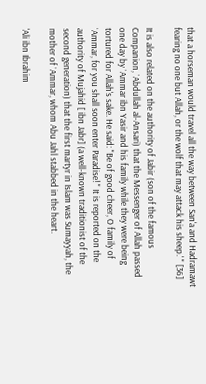that a horseman would travel all the way between San'a and Hadramawt fearing no one but Allah, or the wolf that may attack his sheep.' " [36]

It is also related on the authority of Jabir (son of the famous Companion, `Abdullah al-Ansari) that the Messenger of Allah passed one day by `Ammar ibn Yasir and his family while they were being tortured for Allah's sake. He said: "Be of good cheer, O family of `Ammar, for you shall soon enter Paradise! " It is reported on the authority of Mujahid [ ibn Jabr] (a well-known traditionist of the second generation) that the first martyr in Islam was Sumayyah, the mother of `Ammar, whom Abu Jahl stabbed in the heart.

'Ali ibn Ibrahim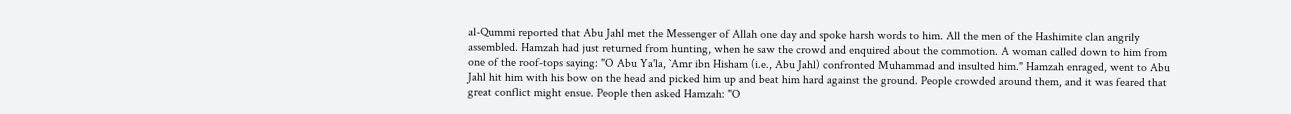al-Qummi reported that Abu Jahl met the Messenger of Allah one day and spoke harsh words to him. All the men of the Hashimite clan angrily assembled. Hamzah had just returned from hunting, when he saw the crowd and enquired about the commotion. A woman called down to him from one of the roof-tops saying: "O Abu Ya'la, `Amr ibn Hisham (i.e., Abu Jahl) confronted Muhammad and insulted him." Hamzah enraged, went to Abu Jahl hit him with his bow on the head and picked him up and beat him hard against the ground. People crowded around them, and it was feared that great conflict might ensue. People then asked Hamzah: "O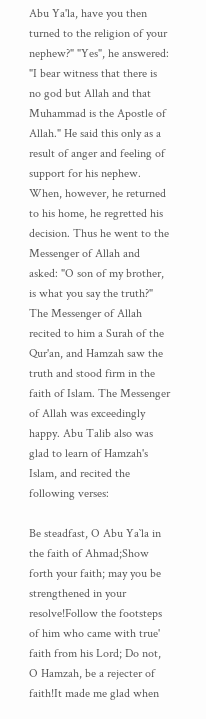Abu Ya'la, have you then turned to the religion of your nephew?" "Yes", he answered: "I bear witness that there is no god but Allah and that Muhammad is the Apostle of Allah." He said this only as a result of anger and feeling of support for his nephew. When, however, he returned to his home, he regretted his decision. Thus he went to the Messenger of Allah and asked: "O son of my brother, is what you say the truth?" The Messenger of Allah recited to him a Surah of the Qur'an, and Hamzah saw the truth and stood firm in the faith of Islam. The Messenger of Allah was exceedingly happy. Abu Talib also was glad to learn of Hamzah's Islam, and recited the following verses:

Be steadfast, O Abu Ya`la in the faith of Ahmad;Show forth your faith; may you be strengthened in your resolve!Follow the footsteps of him who came with true' faith from his Lord; Do not, O Hamzah, be a rejecter of faith!It made me glad when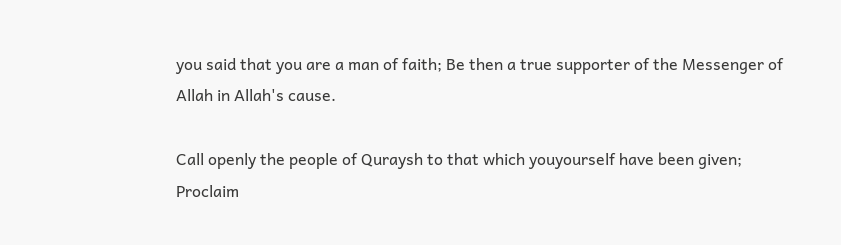you said that you are a man of faith; Be then a true supporter of the Messenger of Allah in Allah's cause.

Call openly the people of Quraysh to that which youyourself have been given; Proclaim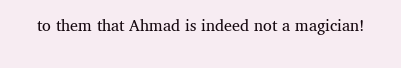to them that Ahmad is indeed not a magician!